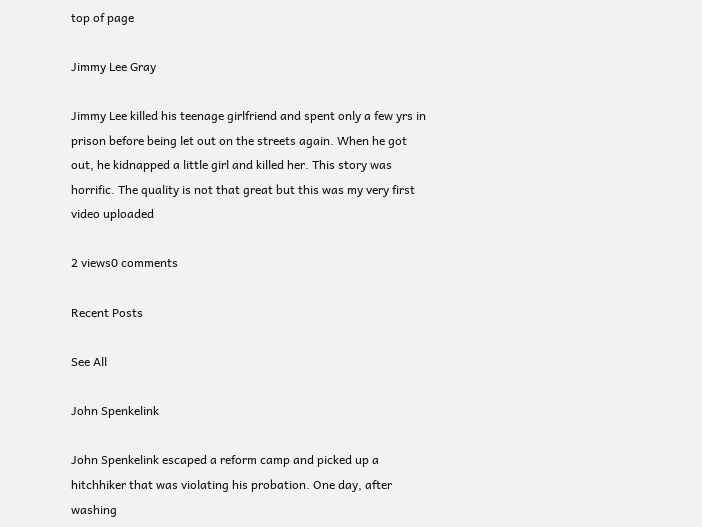top of page

Jimmy Lee Gray

Jimmy Lee killed his teenage girlfriend and spent only a few yrs in prison before being let out on the streets again. When he got out, he kidnapped a little girl and killed her. This story was horrific. The quality is not that great but this was my very first video uploaded

2 views0 comments

Recent Posts

See All

John Spenkelink

John Spenkelink escaped a reform camp and picked up a hitchhiker that was violating his probation. One day, after washing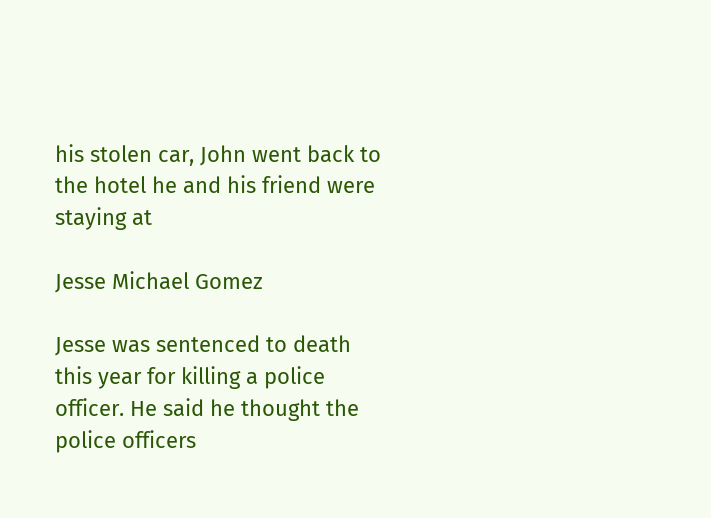his stolen car, John went back to the hotel he and his friend were staying at

Jesse Michael Gomez

Jesse was sentenced to death this year for killing a police officer. He said he thought the police officers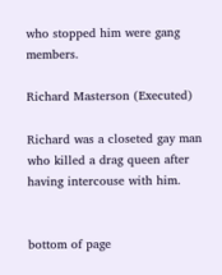who stopped him were gang members.

Richard Masterson (Executed)

Richard was a closeted gay man who killed a drag queen after having intercouse with him.


bottom of page